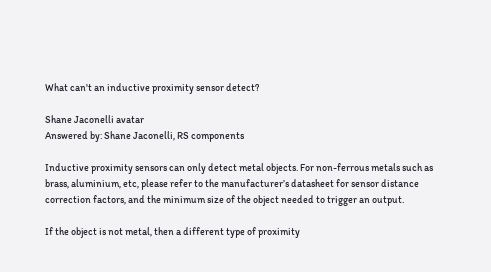What can't an inductive proximity sensor detect?

Shane Jaconelli avatar
Answered by: Shane Jaconelli, RS components

Inductive proximity sensors can only detect metal objects. For non-ferrous metals such as brass, aluminium, etc, please refer to the manufacturer’s datasheet for sensor distance correction factors, and the minimum size of the object needed to trigger an output.

If the object is not metal, then a different type of proximity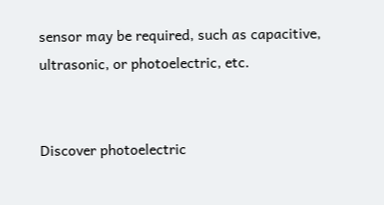sensor may be required, such as capacitive, ultrasonic, or photoelectric, etc.


Discover photoelectric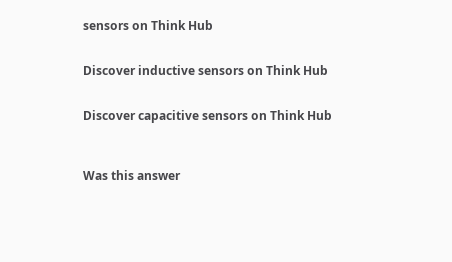sensors on Think Hub


Discover inductive sensors on Think Hub


Discover capacitive sensors on Think Hub



Was this answer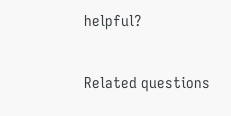helpful?

Related questions